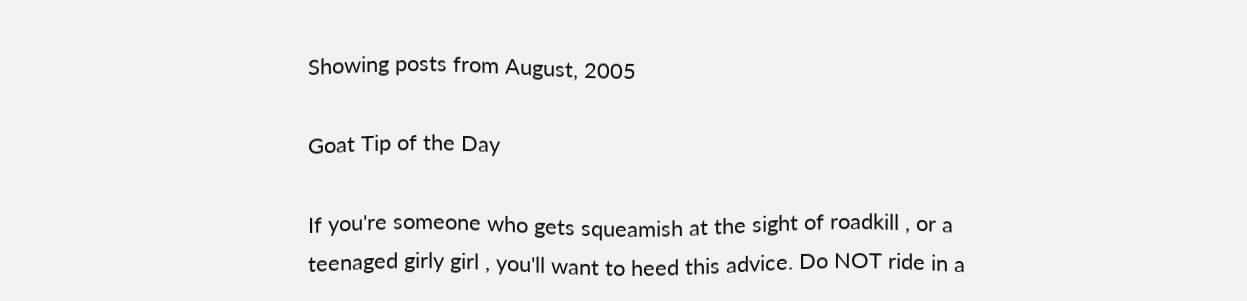Showing posts from August, 2005

Goat Tip of the Day

If you're someone who gets squeamish at the sight of roadkill , or a teenaged girly girl , you'll want to heed this advice. Do NOT ride in a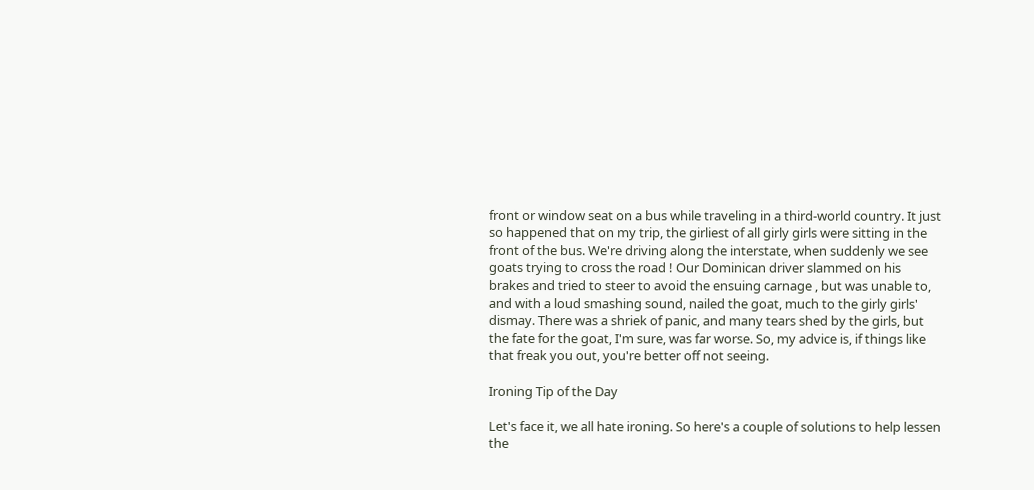front or window seat on a bus while traveling in a third-world country. It just so happened that on my trip, the girliest of all girly girls were sitting in the front of the bus. We're driving along the interstate, when suddenly we see goats trying to cross the road ! Our Dominican driver slammed on his brakes and tried to steer to avoid the ensuing carnage , but was unable to, and with a loud smashing sound, nailed the goat, much to the girly girls' dismay. There was a shriek of panic, and many tears shed by the girls, but the fate for the goat, I'm sure, was far worse. So, my advice is, if things like that freak you out, you're better off not seeing.

Ironing Tip of the Day

Let's face it, we all hate ironing. So here's a couple of solutions to help lessen the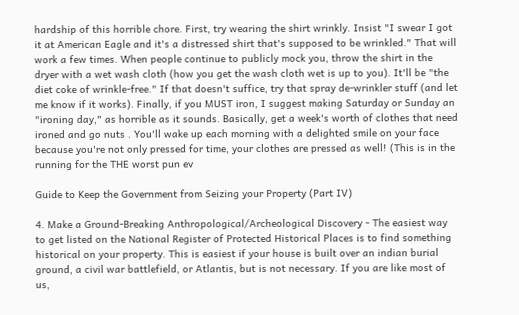hardship of this horrible chore. First, try wearing the shirt wrinkly. Insist "I swear I got it at American Eagle and it's a distressed shirt that's supposed to be wrinkled." That will work a few times. When people continue to publicly mock you, throw the shirt in the dryer with a wet wash cloth (how you get the wash cloth wet is up to you). It'll be "the diet coke of wrinkle-free." If that doesn't suffice, try that spray de-wrinkler stuff (and let me know if it works). Finally, if you MUST iron, I suggest making Saturday or Sunday an "ironing day," as horrible as it sounds. Basically, get a week's worth of clothes that need ironed and go nuts . You'll wake up each morning with a delighted smile on your face because you're not only pressed for time, your clothes are pressed as well! (This is in the running for the THE worst pun ev

Guide to Keep the Government from Seizing your Property (Part IV)

4. Make a Ground-Breaking Anthropological/Archeological Discovery - The easiest way to get listed on the National Register of Protected Historical Places is to find something historical on your property. This is easiest if your house is built over an indian burial ground, a civil war battlefield, or Atlantis, but is not necessary. If you are like most of us,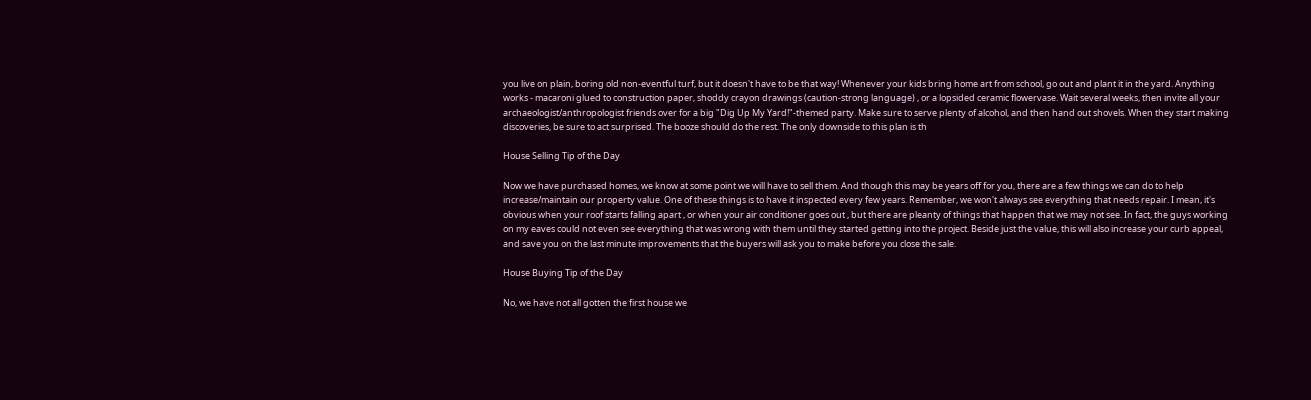you live on plain, boring old non-eventful turf, but it doesn't have to be that way! Whenever your kids bring home art from school, go out and plant it in the yard. Anything works - macaroni glued to construction paper, shoddy crayon drawings (caution-strong language) , or a lopsided ceramic flowervase. Wait several weeks, then invite all your archaeologist/anthropologist friends over for a big "Dig Up My Yard!"-themed party. Make sure to serve plenty of alcohol, and then hand out shovels. When they start making discoveries, be sure to act surprised. The booze should do the rest. The only downside to this plan is th

House Selling Tip of the Day

Now we have purchased homes, we know at some point we will have to sell them. And though this may be years off for you, there are a few things we can do to help increase/maintain our property value. One of these things is to have it inspected every few years. Remember, we won't always see everything that needs repair. I mean, it's obvious when your roof starts falling apart , or when your air conditioner goes out , but there are pleanty of things that happen that we may not see. In fact, the guys working on my eaves could not even see everything that was wrong with them until they started getting into the project. Beside just the value, this will also increase your curb appeal, and save you on the last minute improvements that the buyers will ask you to make before you close the sale.

House Buying Tip of the Day

No, we have not all gotten the first house we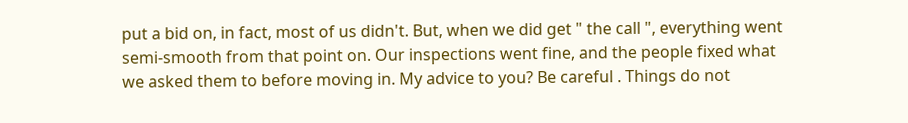put a bid on, in fact, most of us didn't. But, when we did get " the call ", everything went semi-smooth from that point on. Our inspections went fine, and the people fixed what we asked them to before moving in. My advice to you? Be careful . Things do not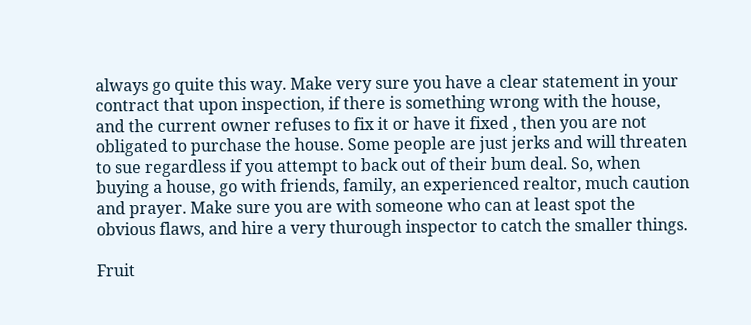always go quite this way. Make very sure you have a clear statement in your contract that upon inspection, if there is something wrong with the house, and the current owner refuses to fix it or have it fixed , then you are not obligated to purchase the house. Some people are just jerks and will threaten to sue regardless if you attempt to back out of their bum deal. So, when buying a house, go with friends, family, an experienced realtor, much caution and prayer. Make sure you are with someone who can at least spot the obvious flaws, and hire a very thurough inspector to catch the smaller things.

Fruit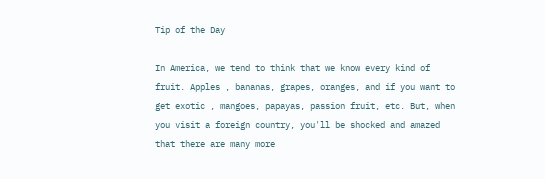Tip of the Day

In America, we tend to think that we know every kind of fruit. Apples , bananas, grapes, oranges, and if you want to get exotic , mangoes, papayas, passion fruit, etc. But, when you visit a foreign country, you'll be shocked and amazed that there are many more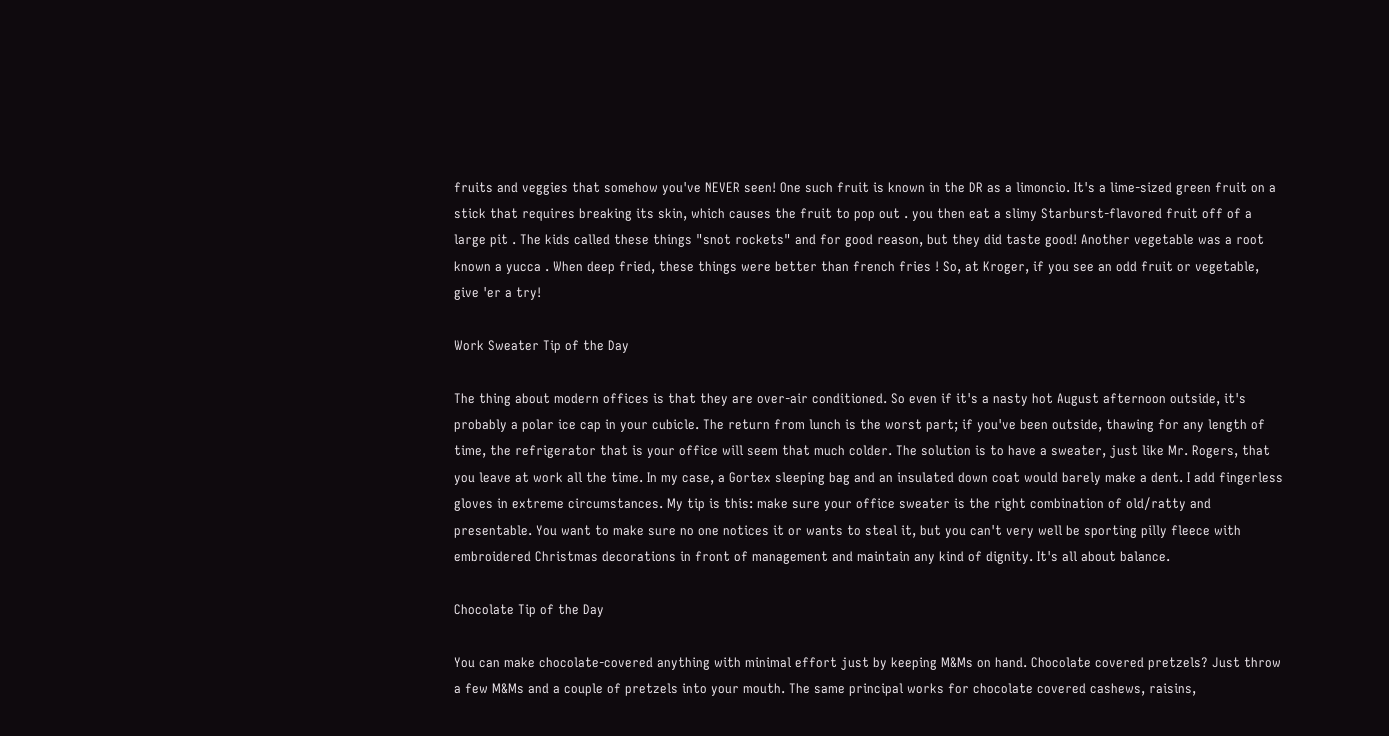fruits and veggies that somehow you've NEVER seen! One such fruit is known in the DR as a limoncio. It's a lime-sized green fruit on a stick that requires breaking its skin, which causes the fruit to pop out . you then eat a slimy Starburst-flavored fruit off of a large pit . The kids called these things "snot rockets" and for good reason, but they did taste good! Another vegetable was a root known a yucca . When deep fried, these things were better than french fries ! So, at Kroger, if you see an odd fruit or vegetable, give 'er a try!

Work Sweater Tip of the Day

The thing about modern offices is that they are over-air conditioned. So even if it's a nasty hot August afternoon outside, it's probably a polar ice cap in your cubicle. The return from lunch is the worst part; if you've been outside, thawing for any length of time, the refrigerator that is your office will seem that much colder. The solution is to have a sweater, just like Mr. Rogers, that you leave at work all the time. In my case, a Gortex sleeping bag and an insulated down coat would barely make a dent. I add fingerless gloves in extreme circumstances. My tip is this: make sure your office sweater is the right combination of old/ratty and presentable. You want to make sure no one notices it or wants to steal it, but you can't very well be sporting pilly fleece with embroidered Christmas decorations in front of management and maintain any kind of dignity. It's all about balance.

Chocolate Tip of the Day

You can make chocolate-covered anything with minimal effort just by keeping M&Ms on hand. Chocolate covered pretzels? Just throw a few M&Ms and a couple of pretzels into your mouth. The same principal works for chocolate covered cashews, raisins,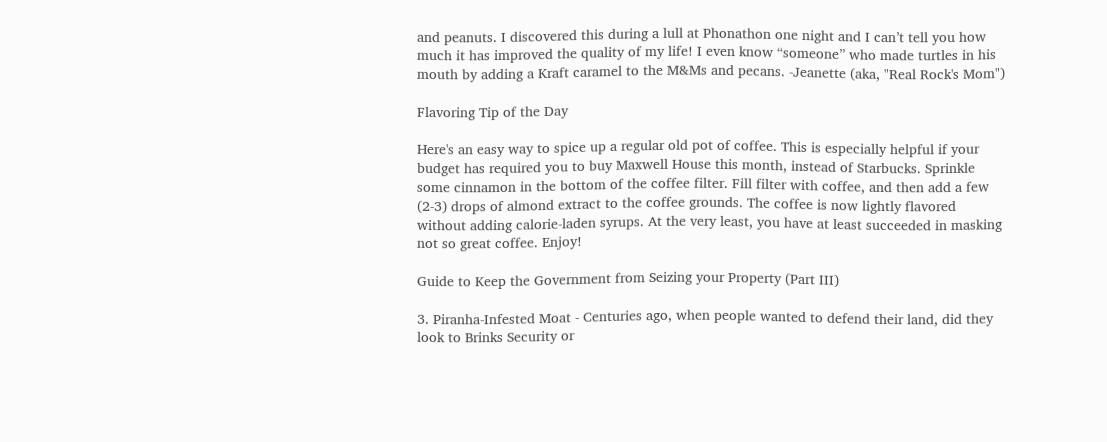and peanuts. I discovered this during a lull at Phonathon one night and I can’t tell you how much it has improved the quality of my life! I even know “someone” who made turtles in his mouth by adding a Kraft caramel to the M&Ms and pecans. -Jeanette (aka, "Real Rock's Mom")

Flavoring Tip of the Day

Here's an easy way to spice up a regular old pot of coffee. This is especially helpful if your budget has required you to buy Maxwell House this month, instead of Starbucks. Sprinkle some cinnamon in the bottom of the coffee filter. Fill filter with coffee, and then add a few (2-3) drops of almond extract to the coffee grounds. The coffee is now lightly flavored without adding calorie-laden syrups. At the very least, you have at least succeeded in masking not so great coffee. Enjoy!

Guide to Keep the Government from Seizing your Property (Part III)

3. Piranha-Infested Moat - Centuries ago, when people wanted to defend their land, did they look to Brinks Security or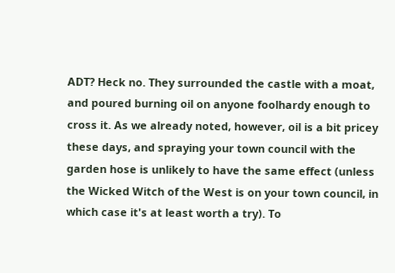ADT? Heck no. They surrounded the castle with a moat, and poured burning oil on anyone foolhardy enough to cross it. As we already noted, however, oil is a bit pricey these days, and spraying your town council with the garden hose is unlikely to have the same effect (unless the Wicked Witch of the West is on your town council, in which case it's at least worth a try). To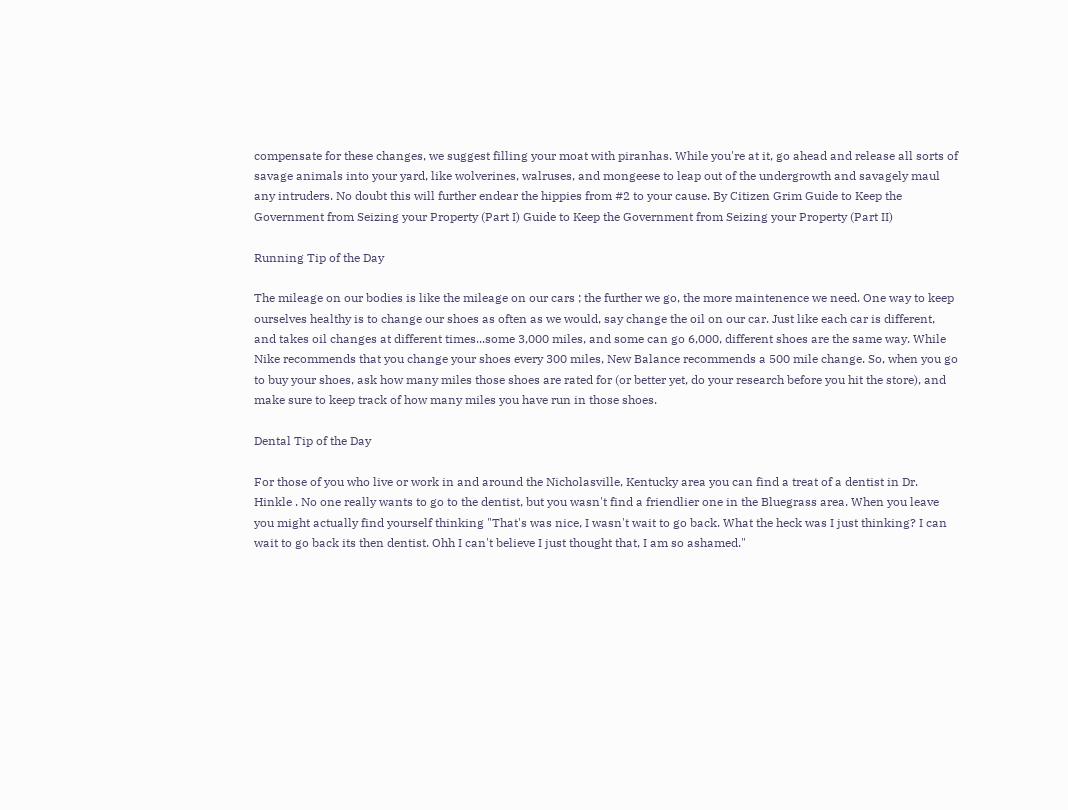compensate for these changes, we suggest filling your moat with piranhas. While you're at it, go ahead and release all sorts of savage animals into your yard, like wolverines, walruses, and mongeese to leap out of the undergrowth and savagely maul any intruders. No doubt this will further endear the hippies from #2 to your cause. By Citizen Grim Guide to Keep the Government from Seizing your Property (Part I) Guide to Keep the Government from Seizing your Property (Part II)

Running Tip of the Day

The mileage on our bodies is like the mileage on our cars ; the further we go, the more maintenence we need. One way to keep ourselves healthy is to change our shoes as often as we would, say change the oil on our car. Just like each car is different, and takes oil changes at different times...some 3,000 miles, and some can go 6,000, different shoes are the same way. While Nike recommends that you change your shoes every 300 miles, New Balance recommends a 500 mile change. So, when you go to buy your shoes, ask how many miles those shoes are rated for (or better yet, do your research before you hit the store), and make sure to keep track of how many miles you have run in those shoes.

Dental Tip of the Day

For those of you who live or work in and around the Nicholasville, Kentucky area you can find a treat of a dentist in Dr. Hinkle . No one really wants to go to the dentist, but you wasn't find a friendlier one in the Bluegrass area. When you leave you might actually find yourself thinking "That's was nice, I wasn't wait to go back. What the heck was I just thinking? I can wait to go back its then dentist. Ohh I can't believe I just thought that, I am so ashamed."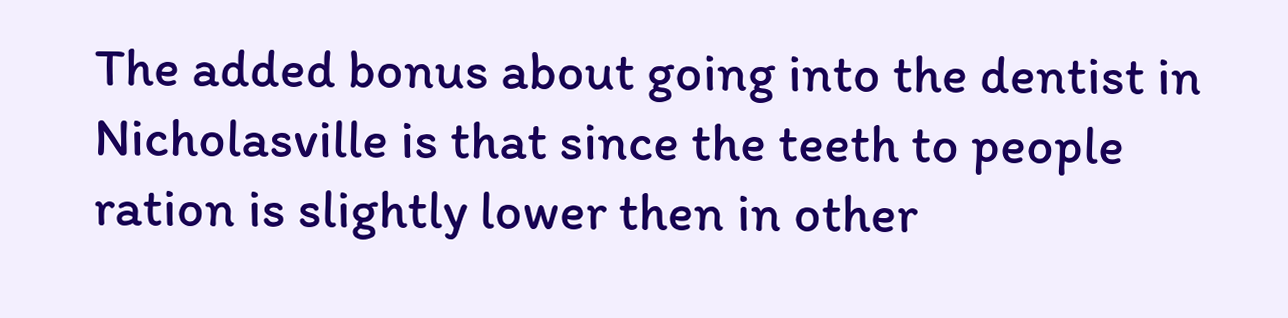The added bonus about going into the dentist in Nicholasville is that since the teeth to people ration is slightly lower then in other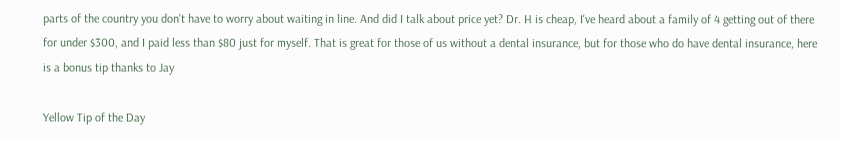parts of the country you don't have to worry about waiting in line. And did I talk about price yet? Dr. H is cheap, I've heard about a family of 4 getting out of there for under $300, and I paid less than $80 just for myself. That is great for those of us without a dental insurance, but for those who do have dental insurance, here is a bonus tip thanks to Jay

Yellow Tip of the Day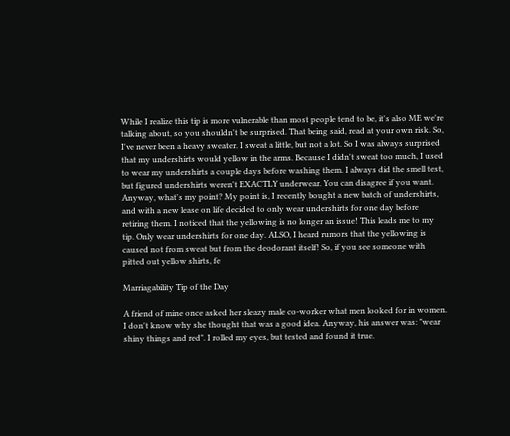While I realize this tip is more vulnerable than most people tend to be, it's also ME we're talking about, so you shouldn't be surprised. That being said, read at your own risk. So, I've never been a heavy sweater. I sweat a little, but not a lot. So I was always surprised that my undershirts would yellow in the arms. Because I didn't sweat too much, I used to wear my undershirts a couple days before washing them. I always did the smell test, but figured undershirts weren't EXACTLY underwear. You can disagree if you want. Anyway, what's my point? My point is, I recently bought a new batch of undershirts, and with a new lease on life decided to only wear undershirts for one day before retiring them. I noticed that the yellowing is no longer an issue! This leads me to my tip. Only wear undershirts for one day. ALSO, I heard rumors that the yellowing is caused not from sweat but from the deodorant itself! So, if you see someone with pitted out yellow shirts, fe

Marriagability Tip of the Day

A friend of mine once asked her sleazy male co-worker what men looked for in women. I don't know why she thought that was a good idea. Anyway, his answer was: "wear shiny things and red". I rolled my eyes, but tested and found it true.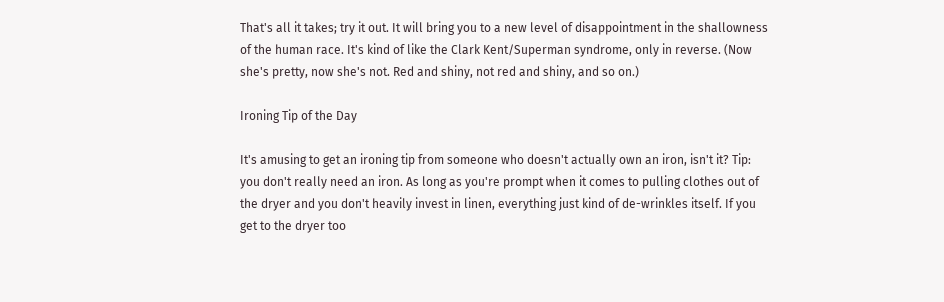That's all it takes; try it out. It will bring you to a new level of disappointment in the shallowness of the human race. It's kind of like the Clark Kent/Superman syndrome, only in reverse. (Now she's pretty, now she's not. Red and shiny, not red and shiny, and so on.)

Ironing Tip of the Day

It's amusing to get an ironing tip from someone who doesn't actually own an iron, isn't it? Tip: you don't really need an iron. As long as you're prompt when it comes to pulling clothes out of the dryer and you don't heavily invest in linen, everything just kind of de-wrinkles itself. If you get to the dryer too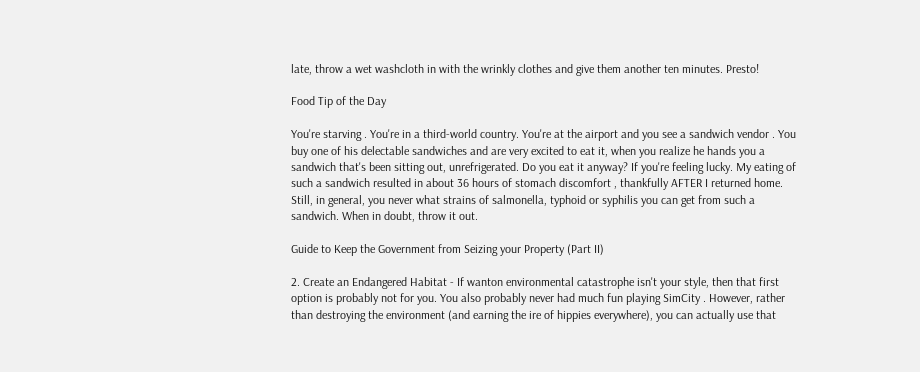late, throw a wet washcloth in with the wrinkly clothes and give them another ten minutes. Presto!

Food Tip of the Day

You're starving . You're in a third-world country. You're at the airport and you see a sandwich vendor . You buy one of his delectable sandwiches and are very excited to eat it, when you realize he hands you a sandwich that's been sitting out, unrefrigerated. Do you eat it anyway? If you're feeling lucky. My eating of such a sandwich resulted in about 36 hours of stomach discomfort , thankfully AFTER I returned home. Still, in general, you never what strains of salmonella, typhoid or syphilis you can get from such a sandwich. When in doubt, throw it out.

Guide to Keep the Government from Seizing your Property (Part II)

2. Create an Endangered Habitat - If wanton environmental catastrophe isn't your style, then that first option is probably not for you. You also probably never had much fun playing SimCity . However, rather than destroying the environment (and earning the ire of hippies everywhere), you can actually use that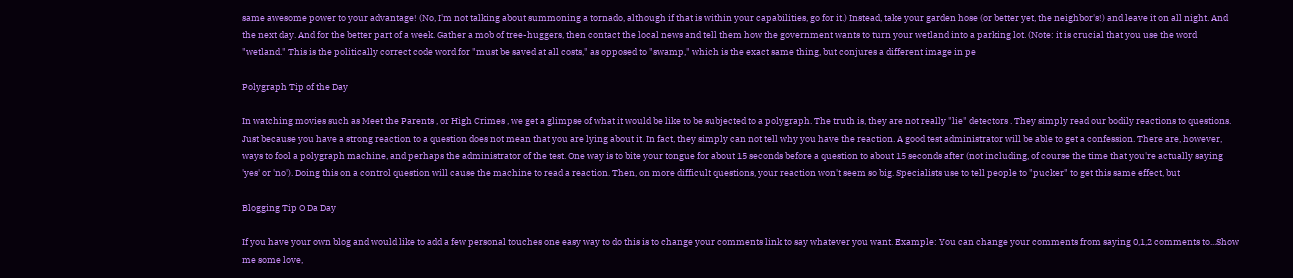same awesome power to your advantage! (No, I'm not talking about summoning a tornado, although if that is within your capabilities, go for it.) Instead, take your garden hose (or better yet, the neighbor's!) and leave it on all night. And the next day. And for the better part of a week. Gather a mob of tree-huggers, then contact the local news and tell them how the government wants to turn your wetland into a parking lot. (Note: it is crucial that you use the word "wetland." This is the politically correct code word for "must be saved at all costs," as opposed to "swamp," which is the exact same thing, but conjures a different image in pe

Polygraph Tip of the Day

In watching movies such as Meet the Parents , or High Crimes , we get a glimpse of what it would be like to be subjected to a polygraph. The truth is, they are not really "lie" detectors . They simply read our bodily reactions to questions. Just because you have a strong reaction to a question does not mean that you are lying about it. In fact, they simply can not tell why you have the reaction. A good test administrator will be able to get a confession. There are, however, ways to fool a polygraph machine, and perhaps the administrator of the test. One way is to bite your tongue for about 15 seconds before a question to about 15 seconds after (not including, of course the time that you're actually saying 'yes' or 'no'). Doing this on a control question will cause the machine to read a reaction. Then, on more difficult questions, your reaction won't seem so big. Specialists use to tell people to "pucker" to get this same effect, but

Blogging Tip O Da Day

If you have your own blog and would like to add a few personal touches one easy way to do this is to change your comments link to say whatever you want. Example: You can change your comments from saying 0,1,2 comments to...Show me some love,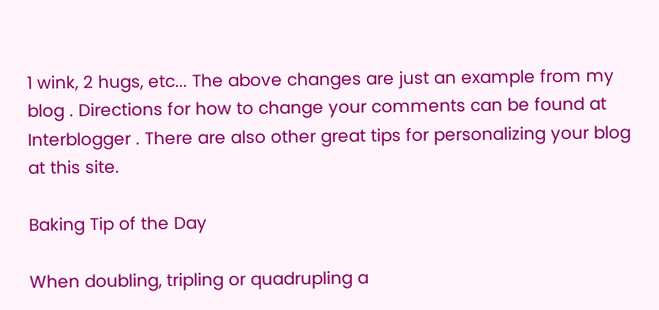1 wink, 2 hugs, etc... The above changes are just an example from my blog . Directions for how to change your comments can be found at Interblogger . There are also other great tips for personalizing your blog at this site.

Baking Tip of the Day

When doubling, tripling or quadrupling a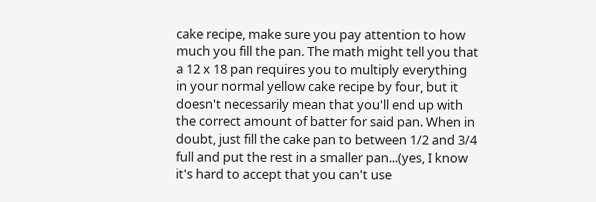cake recipe, make sure you pay attention to how much you fill the pan. The math might tell you that a 12 x 18 pan requires you to multiply everything in your normal yellow cake recipe by four, but it doesn't necessarily mean that you'll end up with the correct amount of batter for said pan. When in doubt, just fill the cake pan to between 1/2 and 3/4 full and put the rest in a smaller pan...(yes, I know it's hard to accept that you can't use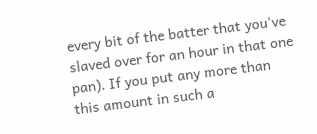every bit of the batter that you've slaved over for an hour in that one pan). If you put any more than this amount in such a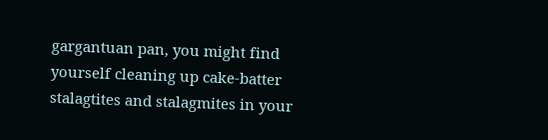gargantuan pan, you might find yourself cleaning up cake-batter stalagtites and stalagmites in your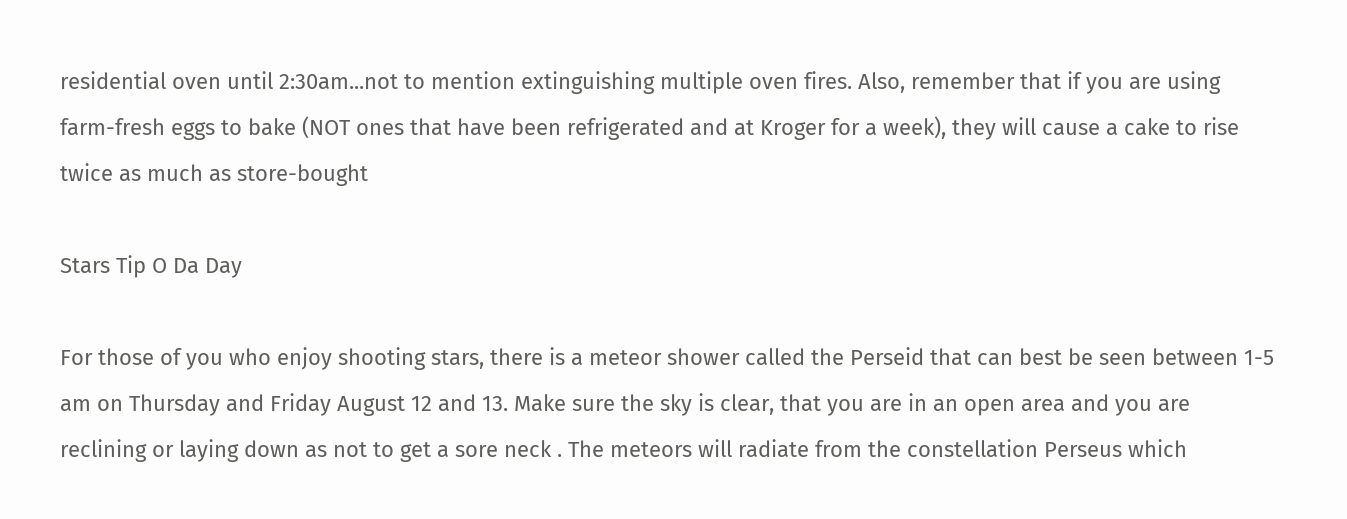residential oven until 2:30am...not to mention extinguishing multiple oven fires. Also, remember that if you are using farm-fresh eggs to bake (NOT ones that have been refrigerated and at Kroger for a week), they will cause a cake to rise twice as much as store-bought

Stars Tip O Da Day

For those of you who enjoy shooting stars, there is a meteor shower called the Perseid that can best be seen between 1-5 am on Thursday and Friday August 12 and 13. Make sure the sky is clear, that you are in an open area and you are reclining or laying down as not to get a sore neck . The meteors will radiate from the constellation Perseus which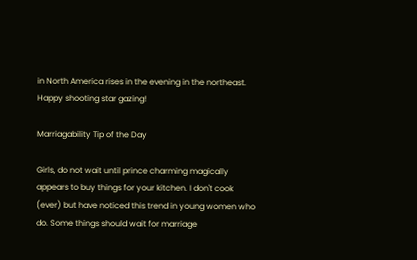in North America rises in the evening in the northeast. Happy shooting star gazing!

Marriagability Tip of the Day

Girls, do not wait until prince charming magically appears to buy things for your kitchen. I don't cook (ever) but have noticed this trend in young women who do. Some things should wait for marriage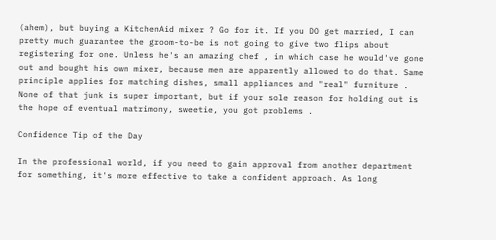(ahem), but buying a KitchenAid mixer ? Go for it. If you DO get married, I can pretty much guarantee the groom-to-be is not going to give two flips about registering for one. Unless he's an amazing chef , in which case he would've gone out and bought his own mixer, because men are apparently allowed to do that. Same principle applies for matching dishes, small appliances and "real" furniture . None of that junk is super important, but if your sole reason for holding out is the hope of eventual matrimony, sweetie, you got problems .

Confidence Tip of the Day

In the professional world, if you need to gain approval from another department for something, it's more effective to take a confident approach. As long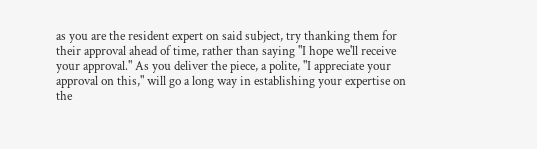as you are the resident expert on said subject, try thanking them for their approval ahead of time, rather than saying "I hope we'll receive your approval." As you deliver the piece, a polite, "I appreciate your approval on this," will go a long way in establishing your expertise on the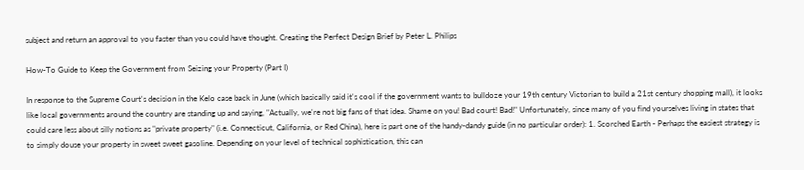subject and return an approval to you faster than you could have thought. Creating the Perfect Design Brief by Peter L. Philips

How-To Guide to Keep the Government from Seizing your Property (Part I)

In response to the Supreme Court's decision in the Kelo case back in June (which basically said it's cool if the government wants to bulldoze your 19th century Victorian to build a 21st century shopping mall), it looks like local governments around the country are standing up and saying, "Actually, we're not big fans of that idea. Shame on you! Bad court! Bad!" Unfortunately, since many of you find yourselves living in states that could care less about silly notions as "private property" (i.e. Connecticut, California, or Red China), here is part one of the handy-dandy guide (in no particular order): 1. Scorched Earth - Perhaps the easiest strategy is to simply douse your property in sweet sweet gasoline. Depending on your level of technical sophistication, this can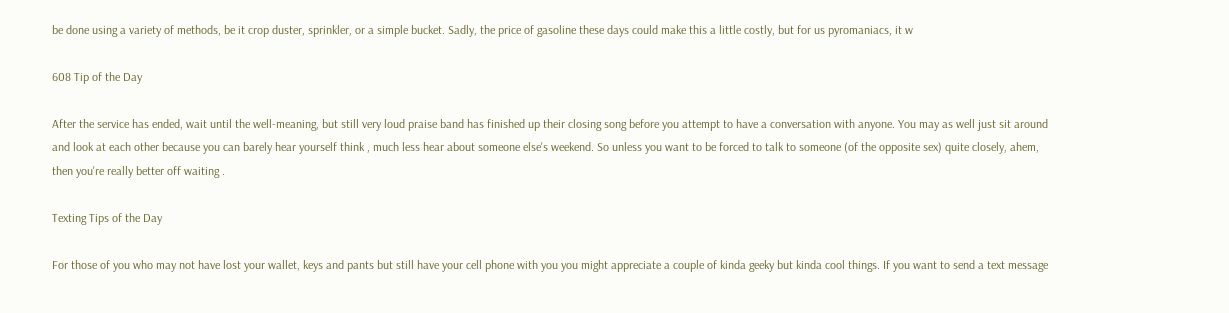be done using a variety of methods, be it crop duster, sprinkler, or a simple bucket. Sadly, the price of gasoline these days could make this a little costly, but for us pyromaniacs, it w

608 Tip of the Day

After the service has ended, wait until the well-meaning, but still very loud praise band has finished up their closing song before you attempt to have a conversation with anyone. You may as well just sit around and look at each other because you can barely hear yourself think , much less hear about someone else's weekend. So unless you want to be forced to talk to someone (of the opposite sex) quite closely, ahem, then you're really better off waiting .

Texting Tips of the Day

For those of you who may not have lost your wallet, keys and pants but still have your cell phone with you you might appreciate a couple of kinda geeky but kinda cool things. If you want to send a text message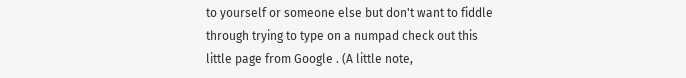to yourself or someone else but don't want to fiddle through trying to type on a numpad check out this little page from Google . (A little note,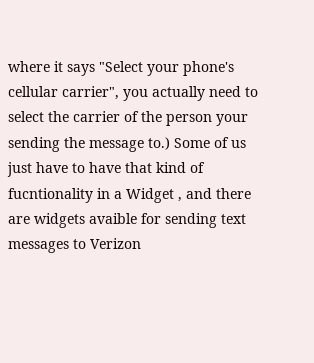where it says "Select your phone's cellular carrier", you actually need to select the carrier of the person your sending the message to.) Some of us just have to have that kind of fucntionality in a Widget , and there are widgets avaible for sending text messages to Verizon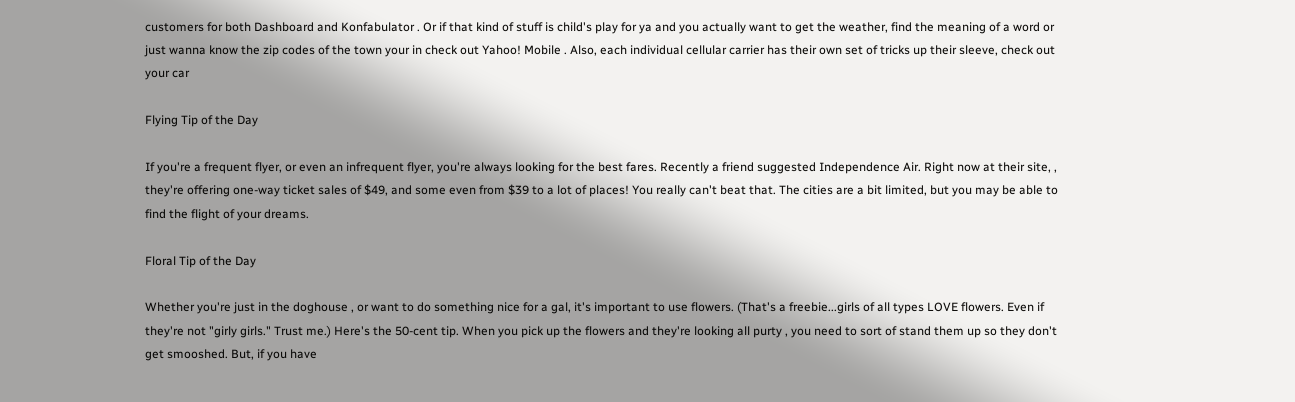customers for both Dashboard and Konfabulator . Or if that kind of stuff is child's play for ya and you actually want to get the weather, find the meaning of a word or just wanna know the zip codes of the town your in check out Yahoo! Mobile . Also, each individual cellular carrier has their own set of tricks up their sleeve, check out your car

Flying Tip of the Day

If you're a frequent flyer, or even an infrequent flyer, you're always looking for the best fares. Recently a friend suggested Independence Air. Right now at their site, , they're offering one-way ticket sales of $49, and some even from $39 to a lot of places! You really can't beat that. The cities are a bit limited, but you may be able to find the flight of your dreams.

Floral Tip of the Day

Whether you're just in the doghouse , or want to do something nice for a gal, it's important to use flowers. (That's a freebie...girls of all types LOVE flowers. Even if they're not "girly girls." Trust me.) Here's the 50-cent tip. When you pick up the flowers and they're looking all purty , you need to sort of stand them up so they don't get smooshed. But, if you have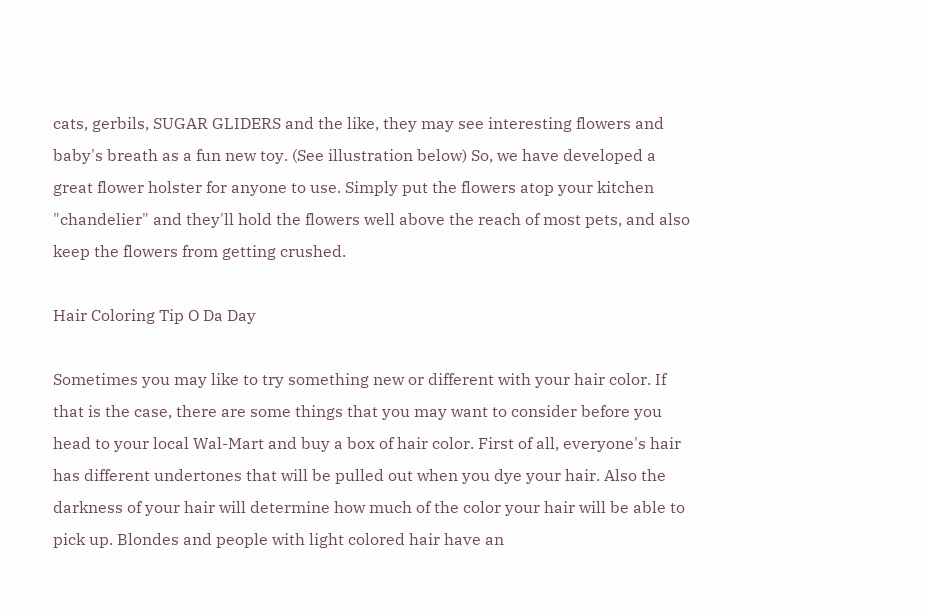cats, gerbils, SUGAR GLIDERS and the like, they may see interesting flowers and baby's breath as a fun new toy. (See illustration below) So, we have developed a great flower holster for anyone to use. Simply put the flowers atop your kitchen "chandelier" and they'll hold the flowers well above the reach of most pets, and also keep the flowers from getting crushed.

Hair Coloring Tip O Da Day

Sometimes you may like to try something new or different with your hair color. If that is the case, there are some things that you may want to consider before you head to your local Wal-Mart and buy a box of hair color. First of all, everyone's hair has different undertones that will be pulled out when you dye your hair. Also the darkness of your hair will determine how much of the color your hair will be able to pick up. Blondes and people with light colored hair have an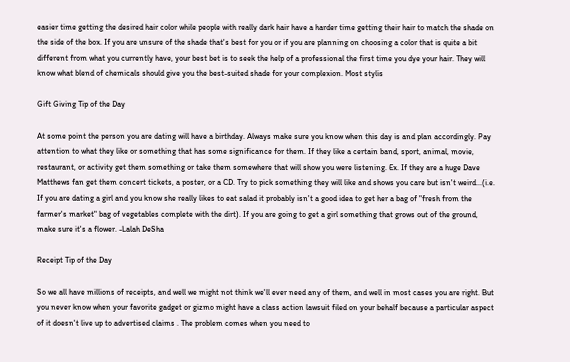easier time getting the desired hair color while people with really dark hair have a harder time getting their hair to match the shade on the side of the box. If you are unsure of the shade that's best for you or if you are planning on choosing a color that is quite a bit different from what you currently have, your best bet is to seek the help of a professional the first time you dye your hair. They will know what blend of chemicals should give you the best-suited shade for your complexion. Most stylis

Gift Giving Tip of the Day

At some point the person you are dating will have a birthday. Always make sure you know when this day is and plan accordingly. Pay attention to what they like or something that has some significance for them. If they like a certain band, sport, animal, movie, restaurant, or activity get them something or take them somewhere that will show you were listening. Ex. If they are a huge Dave Matthews fan get them concert tickets, a poster, or a CD. Try to pick something they will like and shows you care but isn't weird...(i.e. If you are dating a girl and you know she really likes to eat salad it probably isn't a good idea to get her a bag of "fresh from the farmer's market" bag of vegetables complete with the dirt). If you are going to get a girl something that grows out of the ground, make sure it's a flower. -Lalah DeSha

Receipt Tip of the Day

So we all have millions of receipts, and well we might not think we'll ever need any of them, and well in most cases you are right. But you never know when your favorite gadget or gizmo might have a class action lawsuit filed on your behalf because a particular aspect of it doesn't live up to advertised claims . The problem comes when you need to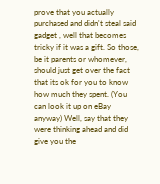prove that you actually purchased and didn't steal said gadget , well that becomes tricky if it was a gift. So those, be it parents or whomever, should just get over the fact that its ok for you to know how much they spent. (You can look it up on eBay anyway) Well, say that they were thinking ahead and did give you the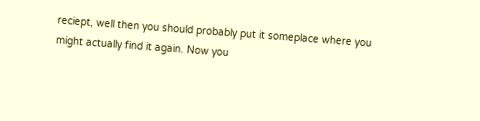reciept, well then you should probably put it someplace where you might actually find it again. Now you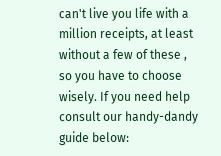can't live you life with a million receipts, at least without a few of these , so you have to choose wisely. If you need help consult our handy-dandy guide below: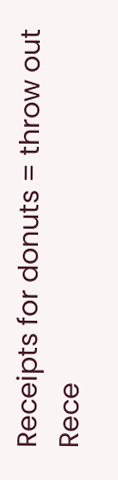Receipts for donuts = throw out Rece